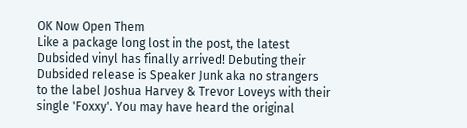OK Now Open Them
Like a package long lost in the post, the latest Dubsided vinyl has finally arrived! Debuting their Dubsided release is Speaker Junk aka no strangers to the label Joshua Harvey & Trevor Loveys with their single 'Foxxy'. You may have heard the original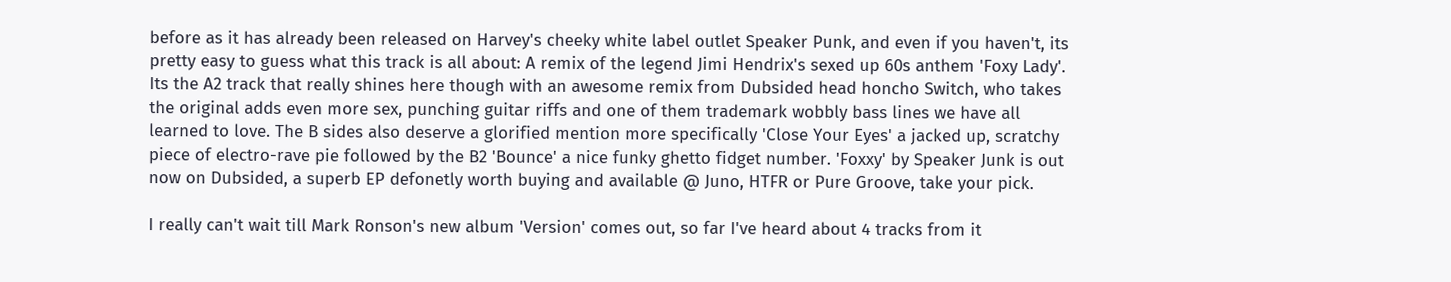before as it has already been released on Harvey's cheeky white label outlet Speaker Punk, and even if you haven't, its pretty easy to guess what this track is all about: A remix of the legend Jimi Hendrix's sexed up 60s anthem 'Foxy Lady'. Its the A2 track that really shines here though with an awesome remix from Dubsided head honcho Switch, who takes the original adds even more sex, punching guitar riffs and one of them trademark wobbly bass lines we have all learned to love. The B sides also deserve a glorified mention more specifically 'Close Your Eyes' a jacked up, scratchy piece of electro-rave pie followed by the B2 'Bounce' a nice funky ghetto fidget number. 'Foxxy' by Speaker Junk is out now on Dubsided, a superb EP defonetly worth buying and available @ Juno, HTFR or Pure Groove, take your pick.

I really can't wait till Mark Ronson's new album 'Version' comes out, so far I've heard about 4 tracks from it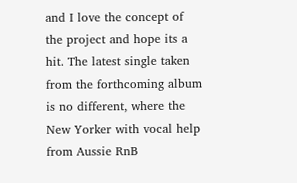and I love the concept of the project and hope its a hit. The latest single taken from the forthcoming album is no different, where the New Yorker with vocal help from Aussie RnB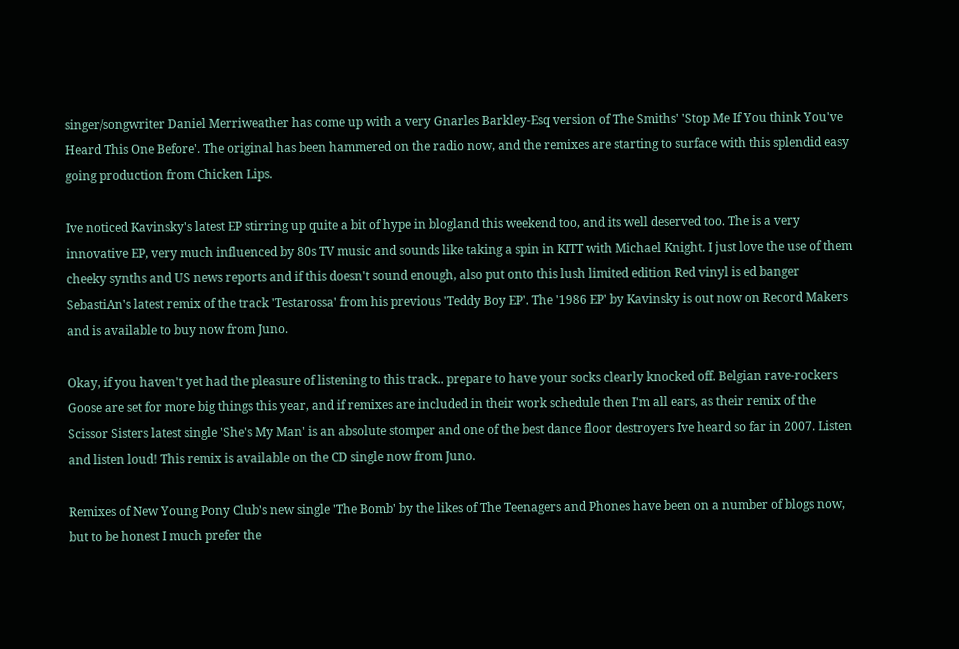singer/songwriter Daniel Merriweather has come up with a very Gnarles Barkley-Esq version of The Smiths' 'Stop Me If You think You've Heard This One Before'. The original has been hammered on the radio now, and the remixes are starting to surface with this splendid easy going production from Chicken Lips.

Ive noticed Kavinsky's latest EP stirring up quite a bit of hype in blogland this weekend too, and its well deserved too. The is a very innovative EP, very much influenced by 80s TV music and sounds like taking a spin in KITT with Michael Knight. I just love the use of them cheeky synths and US news reports and if this doesn't sound enough, also put onto this lush limited edition Red vinyl is ed banger SebastiAn's latest remix of the track 'Testarossa' from his previous 'Teddy Boy EP'. The '1986 EP' by Kavinsky is out now on Record Makers and is available to buy now from Juno.

Okay, if you haven't yet had the pleasure of listening to this track.. prepare to have your socks clearly knocked off. Belgian rave-rockers Goose are set for more big things this year, and if remixes are included in their work schedule then I'm all ears, as their remix of the Scissor Sisters latest single 'She's My Man' is an absolute stomper and one of the best dance floor destroyers Ive heard so far in 2007. Listen and listen loud! This remix is available on the CD single now from Juno.

Remixes of New Young Pony Club's new single 'The Bomb' by the likes of The Teenagers and Phones have been on a number of blogs now, but to be honest I much prefer the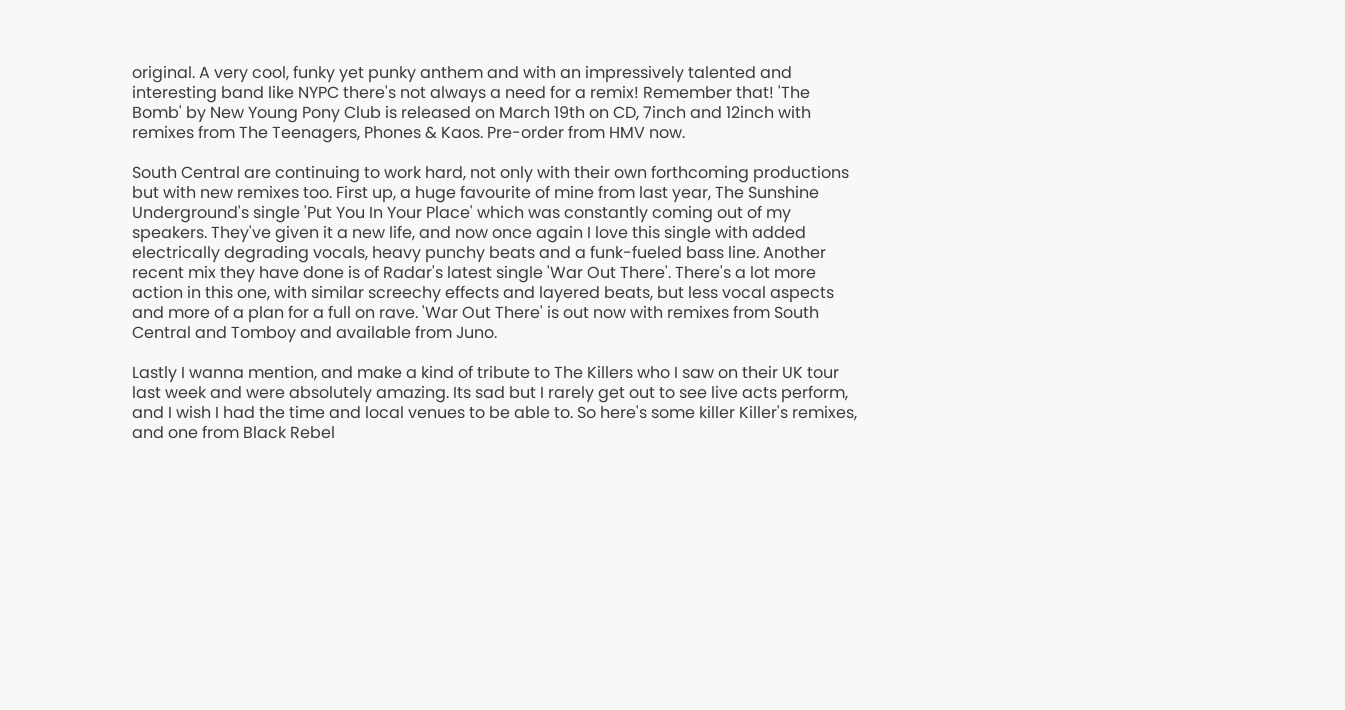original. A very cool, funky yet punky anthem and with an impressively talented and interesting band like NYPC there's not always a need for a remix! Remember that! 'The Bomb' by New Young Pony Club is released on March 19th on CD, 7inch and 12inch with remixes from The Teenagers, Phones & Kaos. Pre-order from HMV now.

South Central are continuing to work hard, not only with their own forthcoming productions but with new remixes too. First up, a huge favourite of mine from last year, The Sunshine Underground's single 'Put You In Your Place' which was constantly coming out of my speakers. They've given it a new life, and now once again I love this single with added electrically degrading vocals, heavy punchy beats and a funk-fueled bass line. Another recent mix they have done is of Radar's latest single 'War Out There'. There's a lot more action in this one, with similar screechy effects and layered beats, but less vocal aspects and more of a plan for a full on rave. 'War Out There' is out now with remixes from South Central and Tomboy and available from Juno.

Lastly I wanna mention, and make a kind of tribute to The Killers who I saw on their UK tour last week and were absolutely amazing. Its sad but I rarely get out to see live acts perform, and I wish I had the time and local venues to be able to. So here's some killer Killer's remixes, and one from Black Rebel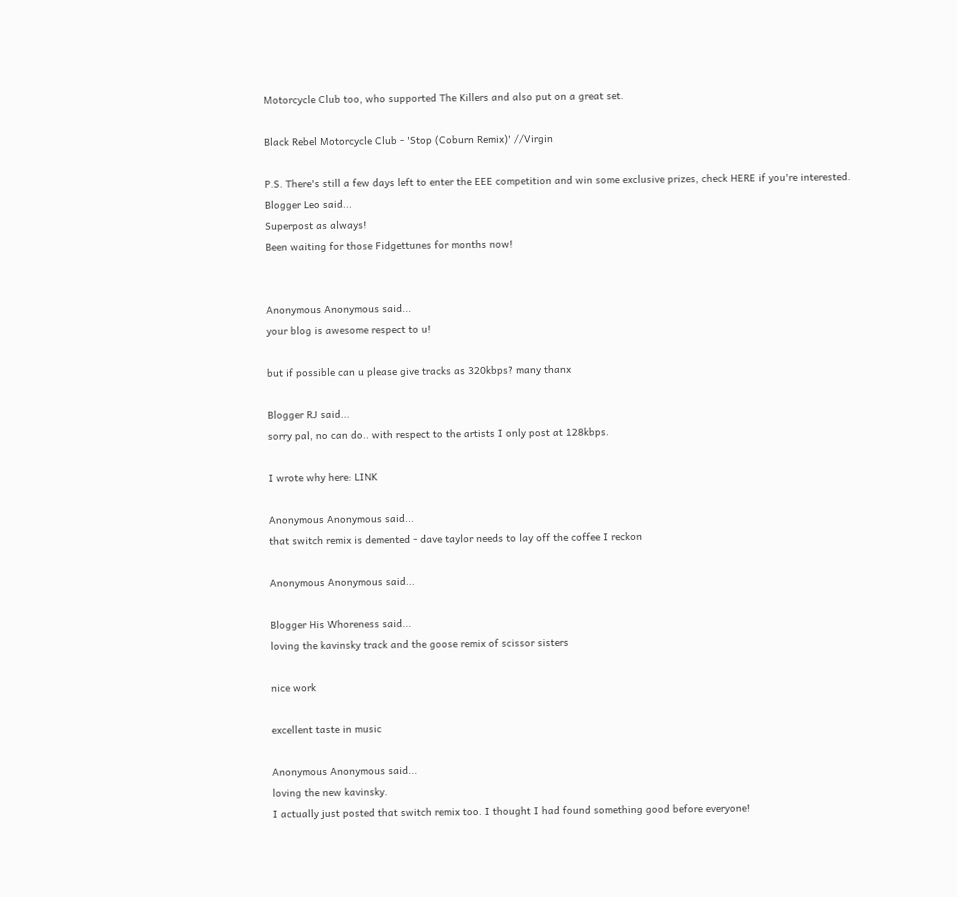Motorcycle Club too, who supported The Killers and also put on a great set.

Black Rebel Motorcycle Club - 'Stop (Coburn Remix)' //Virgin

P.S. There's still a few days left to enter the EEE competition and win some exclusive prizes, check HERE if you're interested.
Blogger Leo said...
Superpost as always!
Been waiting for those Fidgettunes for months now!


Anonymous Anonymous said...
your blog is awesome respect to u!

but if possible can u please give tracks as 320kbps? many thanx

Blogger RJ said...
sorry pal, no can do.. with respect to the artists I only post at 128kbps.

I wrote why here: LINK

Anonymous Anonymous said...
that switch remix is demented - dave taylor needs to lay off the coffee I reckon

Anonymous Anonymous said...

Blogger His Whoreness said...
loving the kavinsky track and the goose remix of scissor sisters

nice work

excellent taste in music

Anonymous Anonymous said...
loving the new kavinsky.
I actually just posted that switch remix too. I thought I had found something good before everyone!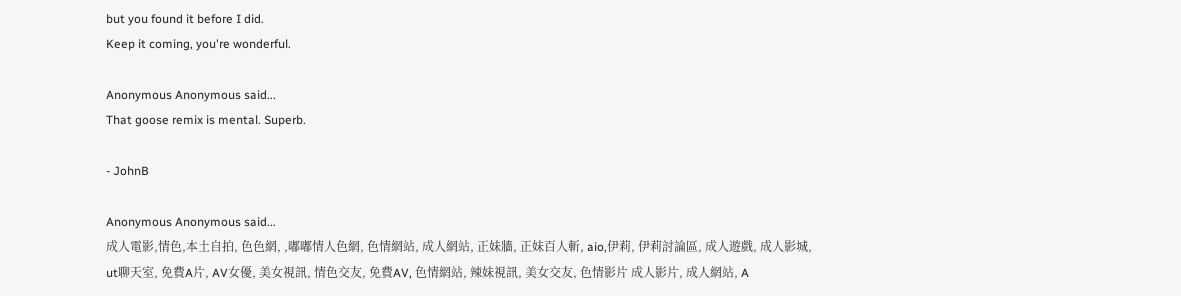but you found it before I did.
Keep it coming, you're wonderful.

Anonymous Anonymous said...
That goose remix is mental. Superb.

- JohnB

Anonymous Anonymous said...
成人電影,情色,本土自拍, 色色網, ,嘟嘟情人色網, 色情網站, 成人網站, 正妹牆, 正妹百人斬, aio,伊莉, 伊莉討論區, 成人遊戲, 成人影城,
ut聊天室, 免費A片, AV女優, 美女視訊, 情色交友, 免費AV, 色情網站, 辣妹視訊, 美女交友, 色情影片 成人影片, 成人網站, A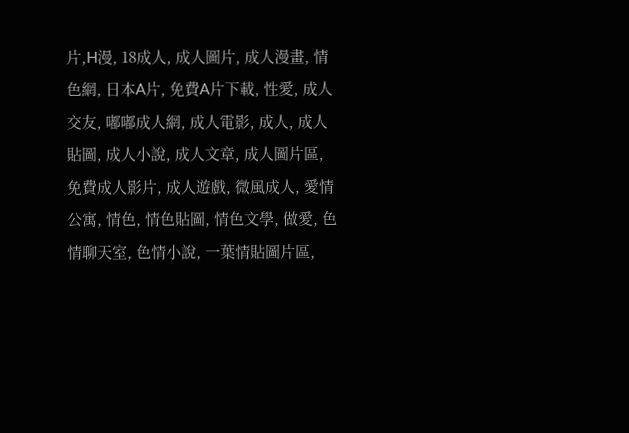片,H漫, 18成人, 成人圖片, 成人漫畫, 情色網, 日本A片, 免費A片下載, 性愛, 成人交友, 嘟嘟成人網, 成人電影, 成人, 成人貼圖, 成人小說, 成人文章, 成人圖片區, 免費成人影片, 成人遊戲, 微風成人, 愛情公寓, 情色, 情色貼圖, 情色文學, 做愛, 色情聊天室, 色情小說, 一葉情貼圖片區,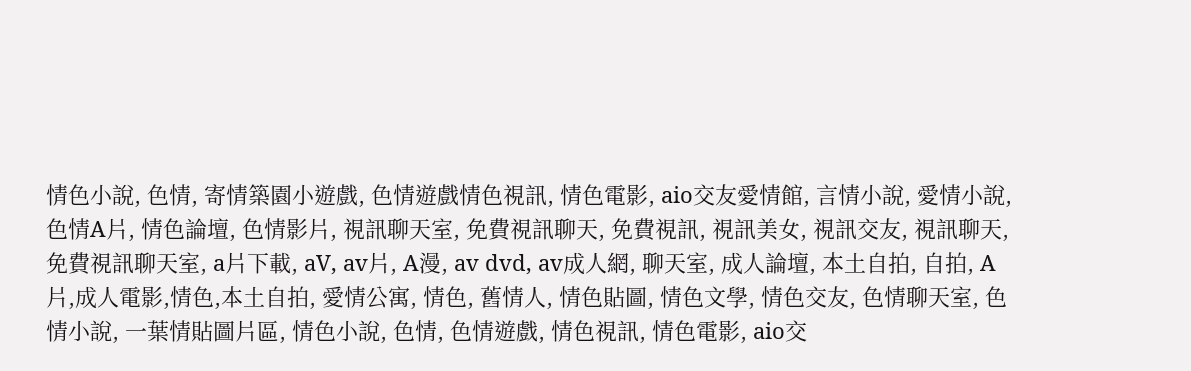情色小說, 色情, 寄情築園小遊戲, 色情遊戲情色視訊, 情色電影, aio交友愛情館, 言情小說, 愛情小說, 色情A片, 情色論壇, 色情影片, 視訊聊天室, 免費視訊聊天, 免費視訊, 視訊美女, 視訊交友, 視訊聊天, 免費視訊聊天室, a片下載, aV, av片, A漫, av dvd, av成人網, 聊天室, 成人論壇, 本土自拍, 自拍, A片,成人電影,情色,本土自拍, 愛情公寓, 情色, 舊情人, 情色貼圖, 情色文學, 情色交友, 色情聊天室, 色情小說, 一葉情貼圖片區, 情色小說, 色情, 色情遊戲, 情色視訊, 情色電影, aio交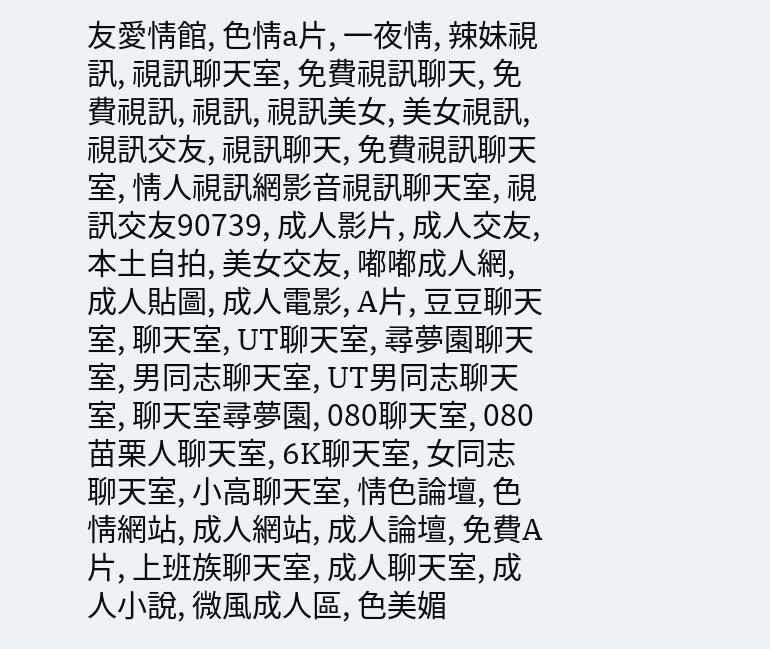友愛情館, 色情a片, 一夜情, 辣妹視訊, 視訊聊天室, 免費視訊聊天, 免費視訊, 視訊, 視訊美女, 美女視訊, 視訊交友, 視訊聊天, 免費視訊聊天室, 情人視訊網影音視訊聊天室, 視訊交友90739, 成人影片, 成人交友, 本土自拍, 美女交友, 嘟嘟成人網, 成人貼圖, 成人電影, A片, 豆豆聊天室, 聊天室, UT聊天室, 尋夢園聊天室, 男同志聊天室, UT男同志聊天室, 聊天室尋夢園, 080聊天室, 080苗栗人聊天室, 6K聊天室, 女同志聊天室, 小高聊天室, 情色論壇, 色情網站, 成人網站, 成人論壇, 免費A片, 上班族聊天室, 成人聊天室, 成人小說, 微風成人區, 色美媚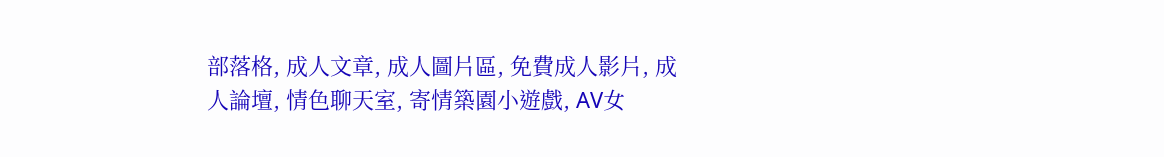部落格, 成人文章, 成人圖片區, 免費成人影片, 成人論壇, 情色聊天室, 寄情築園小遊戲, AV女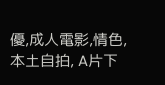優,成人電影,情色,本土自拍, A片下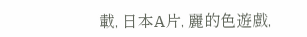載, 日本A片, 麗的色遊戲,